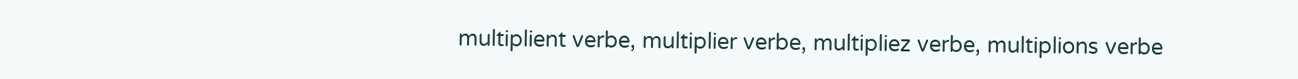multiplient verbe, multiplier verbe, multipliez verbe, multiplions verbe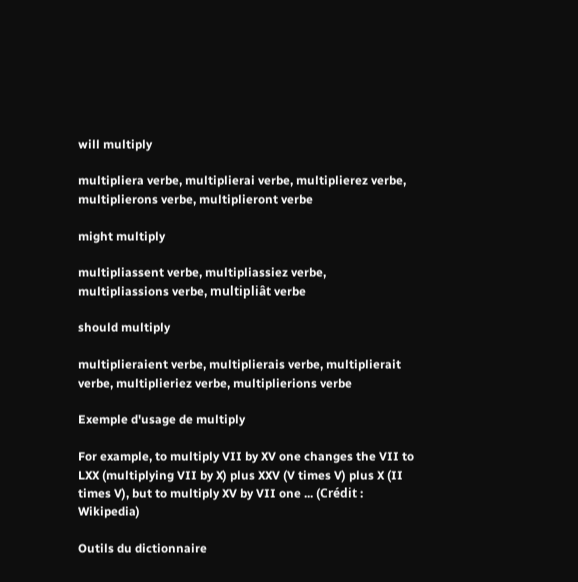will multiply

multipliera verbe, multiplierai verbe, multiplierez verbe, multiplierons verbe, multiplieront verbe

might multiply

multipliassent verbe, multipliassiez verbe, multipliassions verbe, multipliât verbe

should multiply

multiplieraient verbe, multiplierais verbe, multiplierait verbe, multiplieriez verbe, multiplierions verbe

Exemple d'usage de multiply

For example, to multiply VII by XV one changes the VII to LXX (multiplying VII by X) plus XXV (V times V) plus X (II times V), but to multiply XV by VII one ... (Crédit : Wikipedia)

Outils du dictionnaire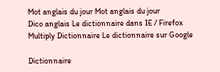Mot anglais du jour Mot anglais du jour
Dico anglais Le dictionnaire dans IE / Firefox
Multiply Dictionnaire Le dictionnaire sur Google

Dictionnaire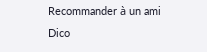Recommander à un ami
Dico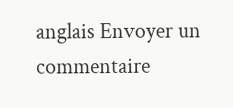anglais Envoyer un commentaire